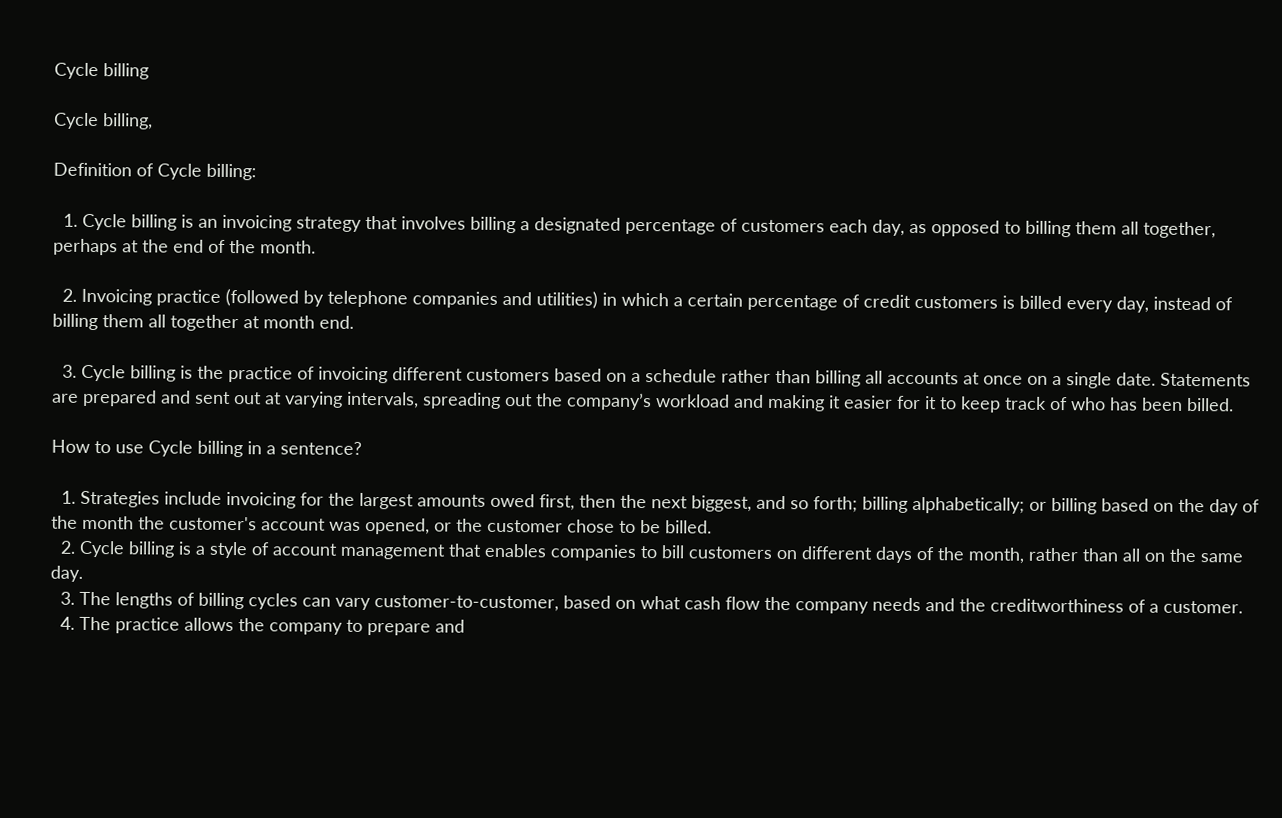Cycle billing

Cycle billing,

Definition of Cycle billing:

  1. Cycle billing is an invoicing strategy that involves billing a designated percentage of customers each day, as opposed to billing them all together, perhaps at the end of the month.

  2. Invoicing practice (followed by telephone companies and utilities) in which a certain percentage of credit customers is billed every day, instead of billing them all together at month end.

  3. Cycle billing is the practice of invoicing different customers based on a schedule rather than billing all accounts at once on a single date. Statements are prepared and sent out at varying intervals, spreading out the company’s workload and making it easier for it to keep track of who has been billed.

How to use Cycle billing in a sentence?

  1. Strategies include invoicing for the largest amounts owed first, then the next biggest, and so forth; billing alphabetically; or billing based on the day of the month the customer's account was opened, or the customer chose to be billed.
  2. Cycle billing is a style of account management that enables companies to bill customers on different days of the month, rather than all on the same day.
  3. The lengths of billing cycles can vary customer-to-customer, based on what cash flow the company needs and the creditworthiness of a customer.
  4. The practice allows the company to prepare and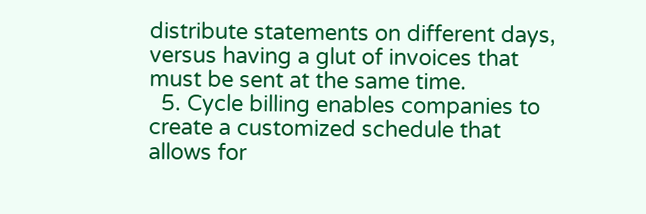distribute statements on different days, versus having a glut of invoices that must be sent at the same time.
  5. Cycle billing enables companies to create a customized schedule that allows for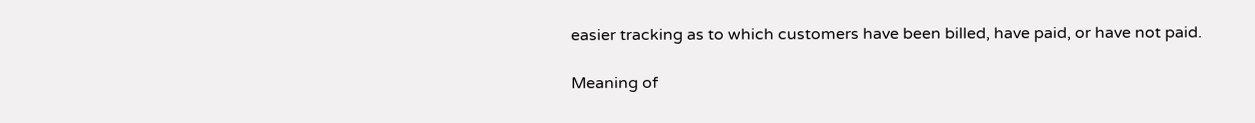easier tracking as to which customers have been billed, have paid, or have not paid.

Meaning of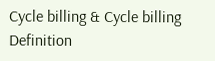Cycle billing & Cycle billing Definition